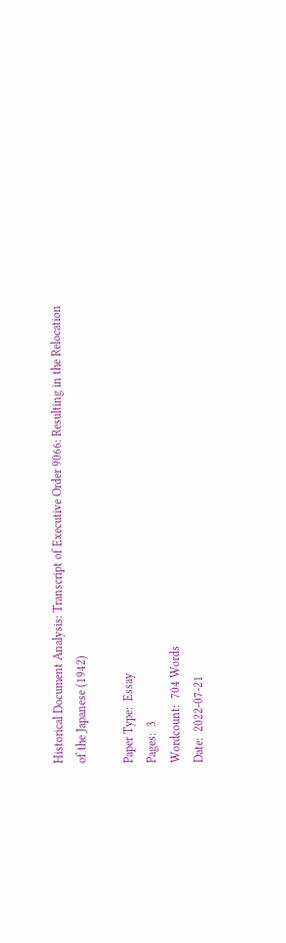Historical Document Analysis: Transcript of Executive Order 9066: Resulting in the Relocation of the Japanese (1942)

Paper Type:  Essay
Pages:  3
Wordcount:  704 Words
Date:  2022-07-21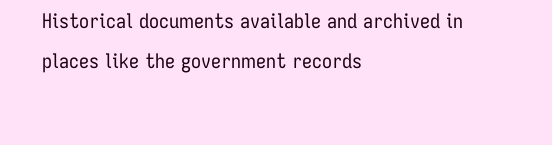Historical documents available and archived in places like the government records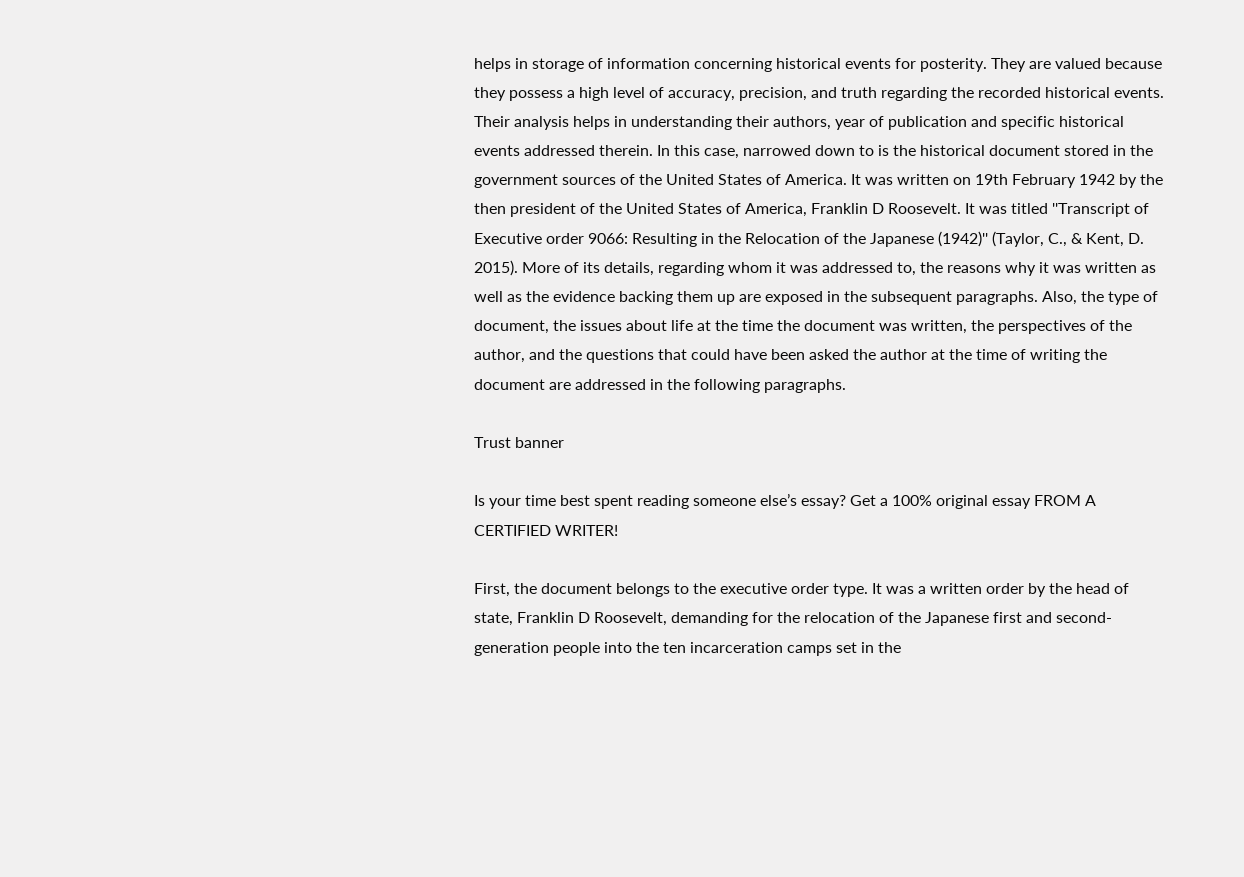helps in storage of information concerning historical events for posterity. They are valued because they possess a high level of accuracy, precision, and truth regarding the recorded historical events. Their analysis helps in understanding their authors, year of publication and specific historical events addressed therein. In this case, narrowed down to is the historical document stored in the government sources of the United States of America. It was written on 19th February 1942 by the then president of the United States of America, Franklin D Roosevelt. It was titled ''Transcript of Executive order 9066: Resulting in the Relocation of the Japanese (1942)'' (Taylor, C., & Kent, D. 2015). More of its details, regarding whom it was addressed to, the reasons why it was written as well as the evidence backing them up are exposed in the subsequent paragraphs. Also, the type of document, the issues about life at the time the document was written, the perspectives of the author, and the questions that could have been asked the author at the time of writing the document are addressed in the following paragraphs.

Trust banner

Is your time best spent reading someone else’s essay? Get a 100% original essay FROM A CERTIFIED WRITER!

First, the document belongs to the executive order type. It was a written order by the head of state, Franklin D Roosevelt, demanding for the relocation of the Japanese first and second-generation people into the ten incarceration camps set in the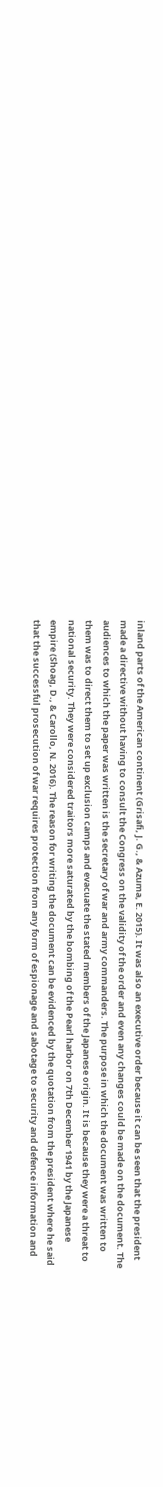inland parts of the American continent (Grisafi, J. G., & Azuma, E. 2015). It was also an executive order because it can be seen that the president made a directive without having to consult the Congress on the validity of the order and even any changes could be made on the document. The audiences to which the paper was written is the secretary of war and army commanders. The purpose in which the document was written to them was to direct them to set up exclusion camps and evacuate the stated members of the Japanese origin. It is because they were a threat to national security. They were considered traitors more saturated by the bombing of the Pearl harbor on 7th December 1941 by the Japanese empire (Shoag, D., & Carollo, N. 2016). The reason for writing the document can be evidenced by the quotation from the president where he said that the successful prosecution of war requires protection from any form of espionage and sabotage to security and defence information and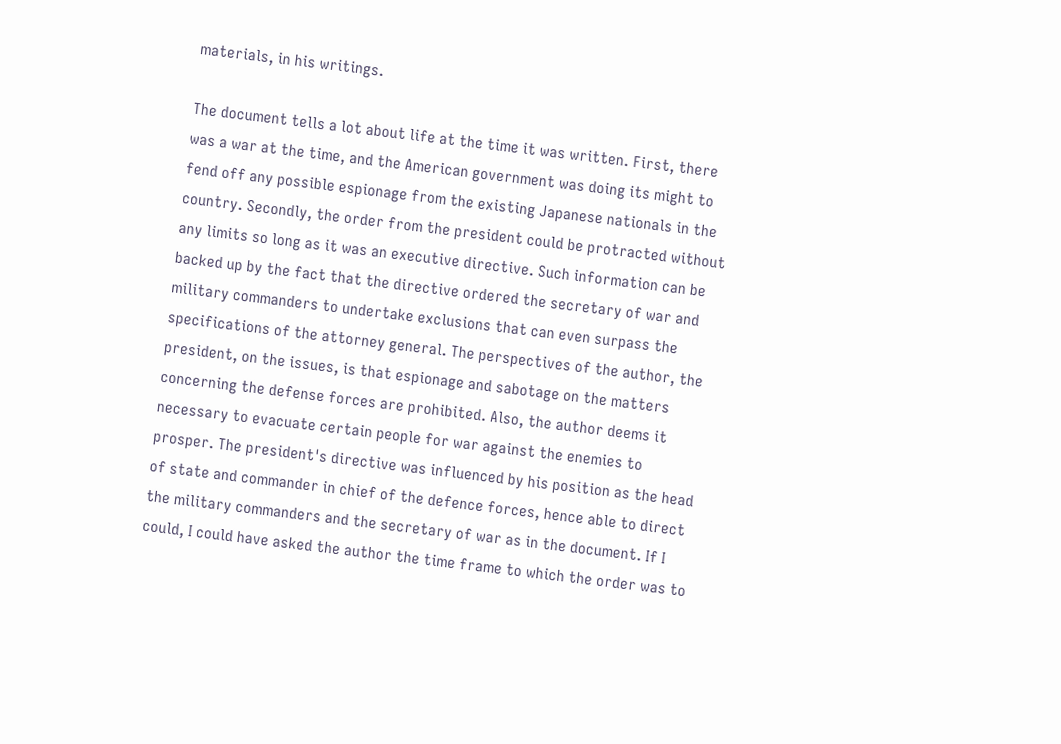materials, in his writings.

The document tells a lot about life at the time it was written. First, there was a war at the time, and the American government was doing its might to fend off any possible espionage from the existing Japanese nationals in the country. Secondly, the order from the president could be protracted without any limits so long as it was an executive directive. Such information can be backed up by the fact that the directive ordered the secretary of war and military commanders to undertake exclusions that can even surpass the specifications of the attorney general. The perspectives of the author, the president, on the issues, is that espionage and sabotage on the matters concerning the defense forces are prohibited. Also, the author deems it necessary to evacuate certain people for war against the enemies to prosper. The president's directive was influenced by his position as the head of state and commander in chief of the defence forces, hence able to direct the military commanders and the secretary of war as in the document. If I could, I could have asked the author the time frame to which the order was to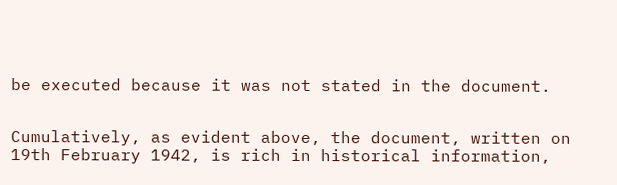be executed because it was not stated in the document.


Cumulatively, as evident above, the document, written on 19th February 1942, is rich in historical information,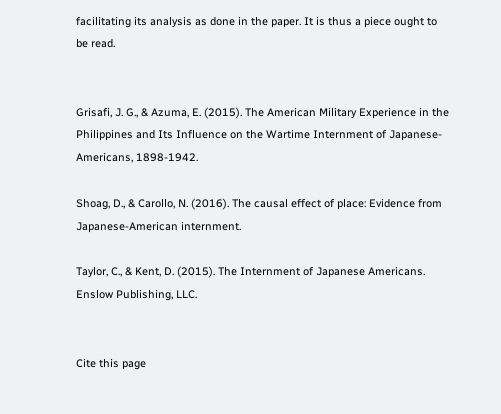facilitating its analysis as done in the paper. It is thus a piece ought to be read.


Grisafi, J. G., & Azuma, E. (2015). The American Military Experience in the Philippines and Its Influence on the Wartime Internment of Japanese-Americans, 1898-1942.

Shoag, D., & Carollo, N. (2016). The causal effect of place: Evidence from Japanese-American internment.

Taylor, C., & Kent, D. (2015). The Internment of Japanese Americans. Enslow Publishing, LLC.


Cite this page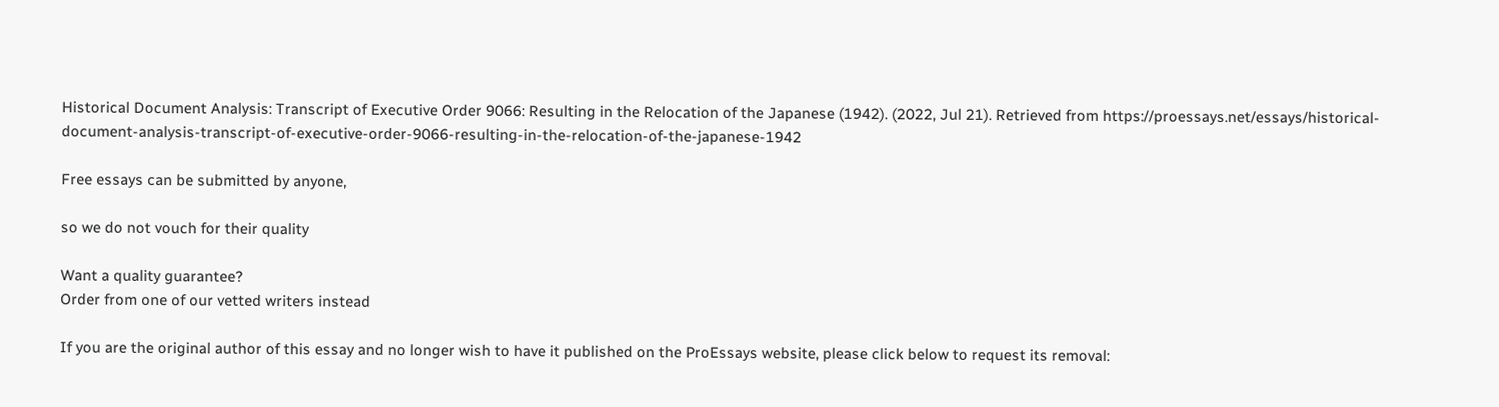Historical Document Analysis: Transcript of Executive Order 9066: Resulting in the Relocation of the Japanese (1942). (2022, Jul 21). Retrieved from https://proessays.net/essays/historical-document-analysis-transcript-of-executive-order-9066-resulting-in-the-relocation-of-the-japanese-1942

Free essays can be submitted by anyone,

so we do not vouch for their quality

Want a quality guarantee?
Order from one of our vetted writers instead

If you are the original author of this essay and no longer wish to have it published on the ProEssays website, please click below to request its removal: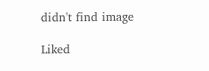didn't find image

Liked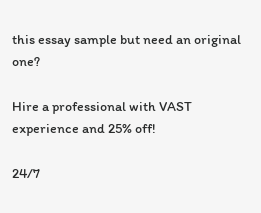this essay sample but need an original one?

Hire a professional with VAST experience and 25% off!

24/7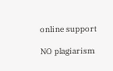online support

NO plagiarism